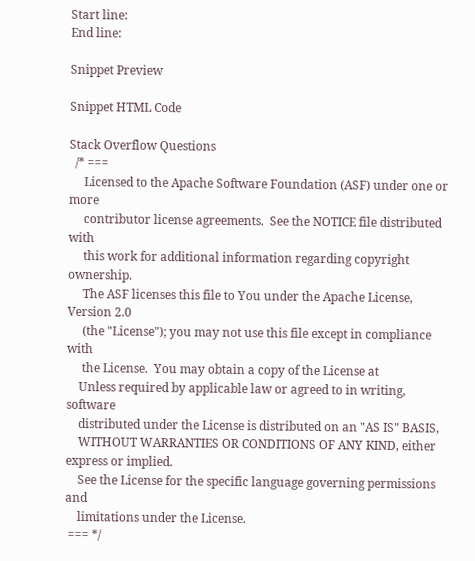Start line:
End line:

Snippet Preview

Snippet HTML Code

Stack Overflow Questions
  /* ===
     Licensed to the Apache Software Foundation (ASF) under one or more
     contributor license agreements.  See the NOTICE file distributed with
     this work for additional information regarding copyright ownership.
     The ASF licenses this file to You under the Apache License, Version 2.0
     (the "License"); you may not use this file except in compliance with
     the License.  You may obtain a copy of the License at
    Unless required by applicable law or agreed to in writing, software
    distributed under the License is distributed on an "AS IS" BASIS,
    WITHOUT WARRANTIES OR CONDITIONS OF ANY KIND, either express or implied.
    See the License for the specific language governing permissions and
    limitations under the License.
 === */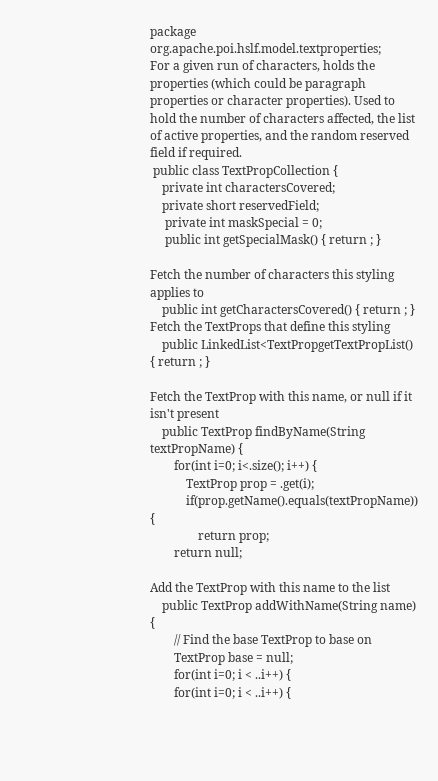package org.apache.poi.hslf.model.textproperties;
For a given run of characters, holds the properties (which could be paragraph properties or character properties). Used to hold the number of characters affected, the list of active properties, and the random reserved field if required.
 public class TextPropCollection {
    private int charactersCovered;
    private short reservedField;
     private int maskSpecial = 0;
     public int getSpecialMask() { return ; }

Fetch the number of characters this styling applies to
    public int getCharactersCovered() { return ; }
Fetch the TextProps that define this styling
    public LinkedList<TextPropgetTextPropList() { return ; }

Fetch the TextProp with this name, or null if it isn't present
    public TextProp findByName(String textPropName) {
        for(int i=0; i<.size(); i++) {
            TextProp prop = .get(i);
            if(prop.getName().equals(textPropName)) {
                return prop;
        return null;

Add the TextProp with this name to the list
    public TextProp addWithName(String name) {
        // Find the base TextProp to base on
        TextProp base = null;
        for(int i=0; i < ..i++) {
        for(int i=0; i < ..i++) {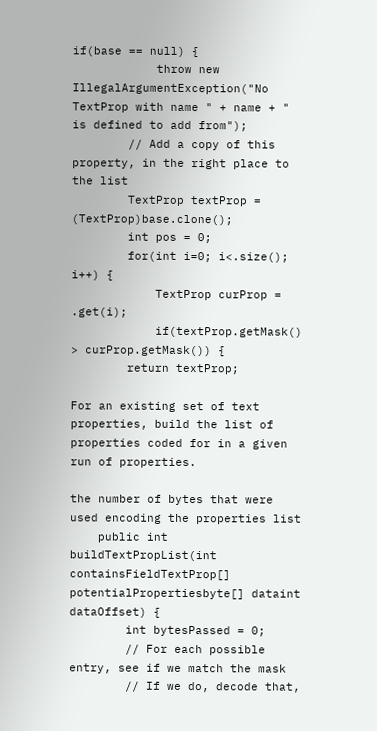if(base == null) {
            throw new IllegalArgumentException("No TextProp with name " + name + " is defined to add from");
        // Add a copy of this property, in the right place to the list
        TextProp textProp = (TextProp)base.clone();
        int pos = 0;
        for(int i=0; i<.size(); i++) {
            TextProp curProp = .get(i);
            if(textProp.getMask() > curProp.getMask()) {
        return textProp;

For an existing set of text properties, build the list of properties coded for in a given run of properties.

the number of bytes that were used encoding the properties list
    public int buildTextPropList(int containsFieldTextProp[] potentialPropertiesbyte[] dataint dataOffset) {
        int bytesPassed = 0;
        // For each possible entry, see if we match the mask
        // If we do, decode that,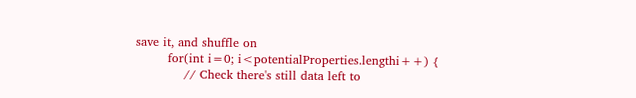save it, and shuffle on
        for(int i=0; i<potentialProperties.lengthi++) {
            // Check there's still data left to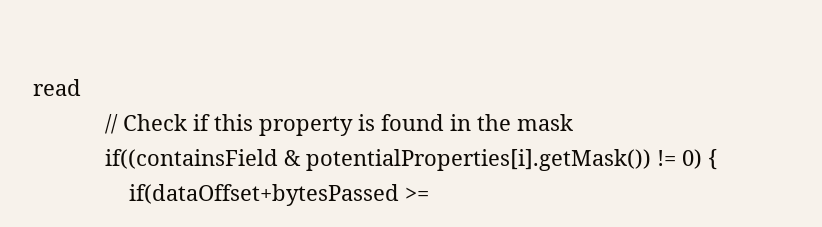read
            // Check if this property is found in the mask
            if((containsField & potentialProperties[i].getMask()) != 0) {
                if(dataOffset+bytesPassed >=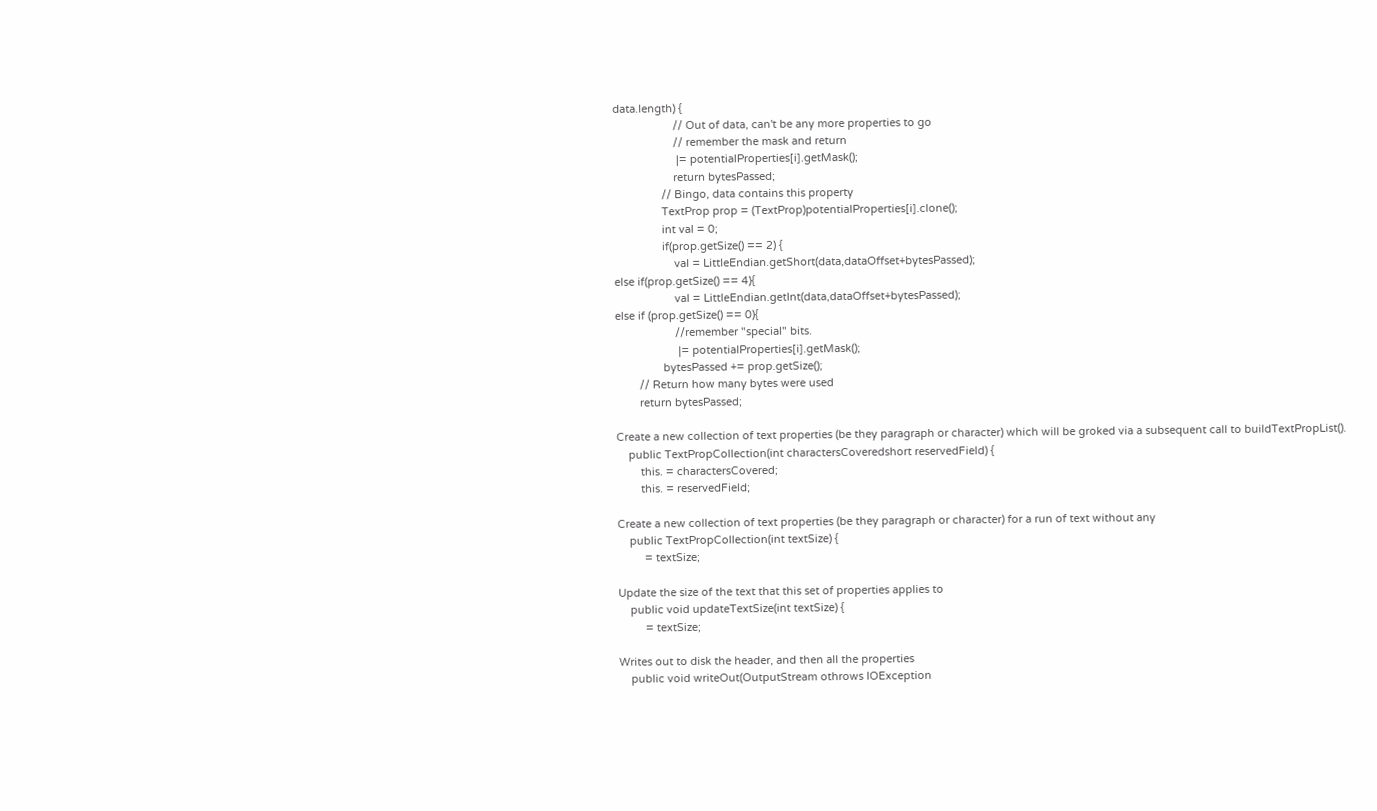data.length) {
                    // Out of data, can't be any more properties to go
                    // remember the mask and return
                     |= potentialProperties[i].getMask();
                    return bytesPassed;
                // Bingo, data contains this property
                TextProp prop = (TextProp)potentialProperties[i].clone();
                int val = 0;
                if(prop.getSize() == 2) {
                    val = LittleEndian.getShort(data,dataOffset+bytesPassed);
else if(prop.getSize() == 4){
                    val = LittleEndian.getInt(data,dataOffset+bytesPassed);
else if (prop.getSize() == 0){
                    //remember "special" bits.
                     |= potentialProperties[i].getMask();
                bytesPassed += prop.getSize();
        // Return how many bytes were used
        return bytesPassed;

Create a new collection of text properties (be they paragraph or character) which will be groked via a subsequent call to buildTextPropList().
    public TextPropCollection(int charactersCoveredshort reservedField) {
        this. = charactersCovered;
        this. = reservedField;

Create a new collection of text properties (be they paragraph or character) for a run of text without any
    public TextPropCollection(int textSize) {
         = textSize;

Update the size of the text that this set of properties applies to
    public void updateTextSize(int textSize) {
         = textSize;

Writes out to disk the header, and then all the properties
    public void writeOut(OutputStream othrows IOException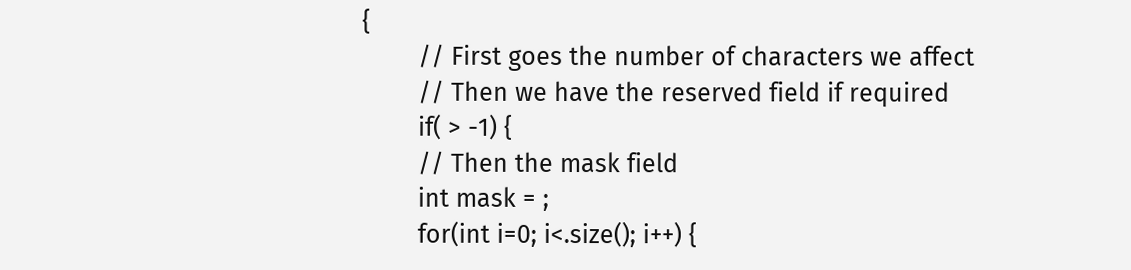{
        // First goes the number of characters we affect
        // Then we have the reserved field if required
        if( > -1) {
        // Then the mask field
        int mask = ;
        for(int i=0; i<.size(); i++) {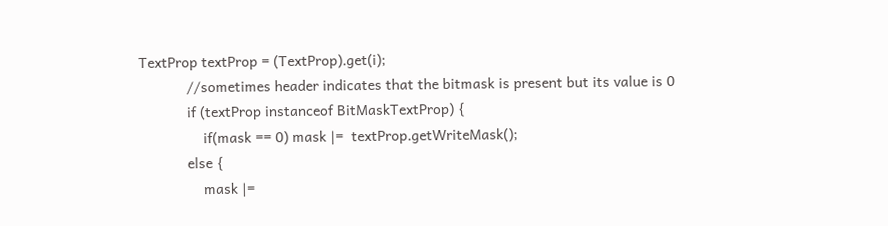TextProp textProp = (TextProp).get(i);
            //sometimes header indicates that the bitmask is present but its value is 0
            if (textProp instanceof BitMaskTextProp) {
                if(mask == 0) mask |=  textProp.getWriteMask();
            else {
                mask |=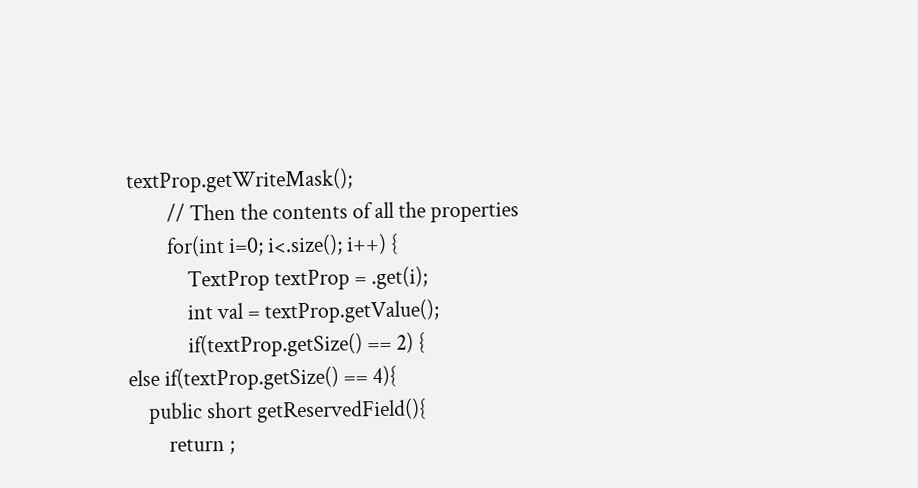textProp.getWriteMask();
        // Then the contents of all the properties
        for(int i=0; i<.size(); i++) {
            TextProp textProp = .get(i);
            int val = textProp.getValue();
            if(textProp.getSize() == 2) {
else if(textProp.getSize() == 4){
    public short getReservedField(){
        return ;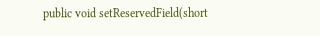public void setReservedField(short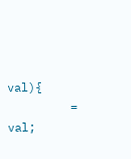val){
         = val;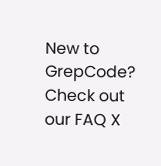New to GrepCode? Check out our FAQ X